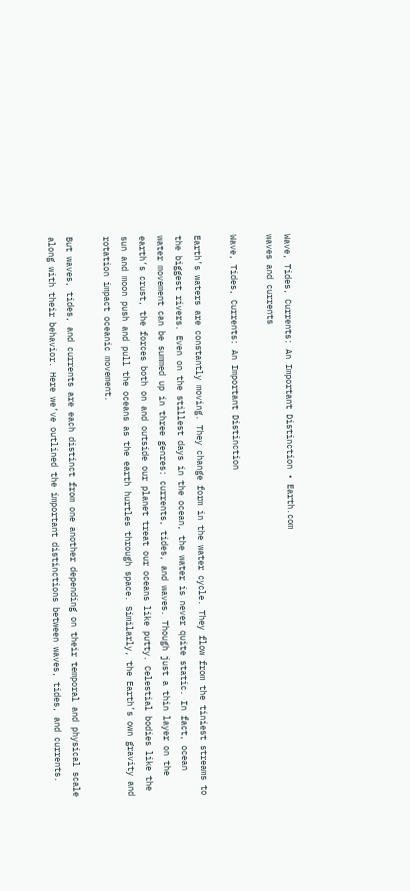Wave, Tides, Currents: An Important Distinction • Earth.com
waves and currents

Wave, Tides, Currents: An Important Distinction

Earth’s waters are constantly moving. They change form in the water cycle. They flow from the tiniest streams to the biggest rivers. Even on the stillest days in the ocean, the water is never quite static. In fact, ocean water movement can be summed up in three genres: currents, tides, and waves. Though just a thin layer on the earth’s crust, the forces both on and outside our planet treat our oceans like putty. Celestial bodies like the sun and moon push and pull the oceans as the earth hurtles through space. Similarly, the Earth’s own gravity and rotation impact oceanic movement.

But waves, tides, and currents are each distinct from one another depending on their temporal and physical scale along with their behavior. Here we’ve outlined the important distinctions between waves, tides, and currents.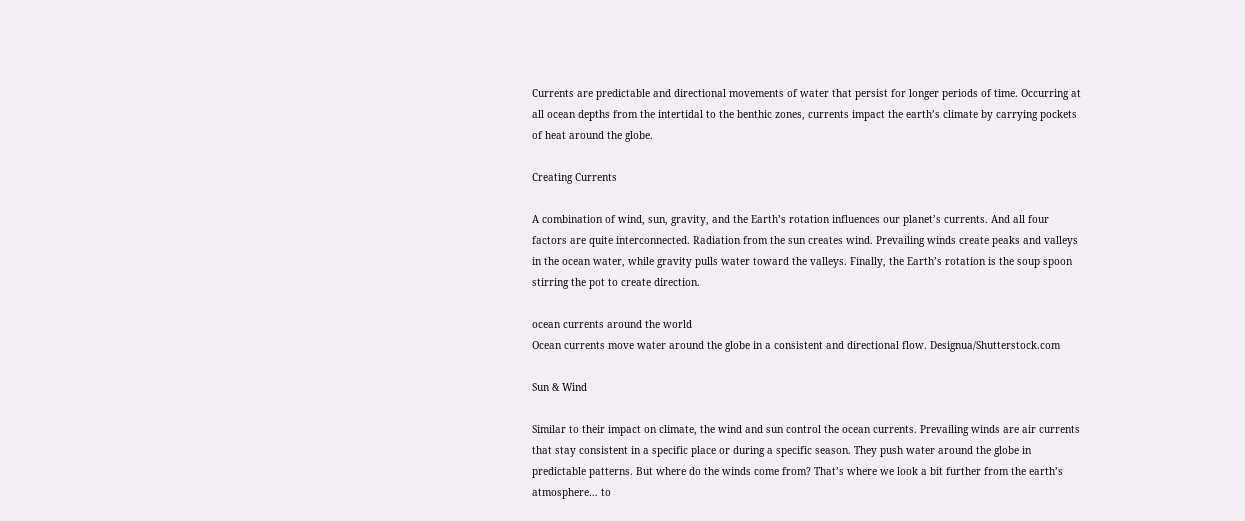Currents are predictable and directional movements of water that persist for longer periods of time. Occurring at all ocean depths from the intertidal to the benthic zones, currents impact the earth’s climate by carrying pockets of heat around the globe.

Creating Currents

A combination of wind, sun, gravity, and the Earth’s rotation influences our planet’s currents. And all four factors are quite interconnected. Radiation from the sun creates wind. Prevailing winds create peaks and valleys in the ocean water, while gravity pulls water toward the valleys. Finally, the Earth’s rotation is the soup spoon stirring the pot to create direction.

ocean currents around the world
Ocean currents move water around the globe in a consistent and directional flow. Designua/Shutterstock.com

Sun & Wind

Similar to their impact on climate, the wind and sun control the ocean currents. Prevailing winds are air currents that stay consistent in a specific place or during a specific season. They push water around the globe in predictable patterns. But where do the winds come from? That’s where we look a bit further from the earth’s atmosphere… to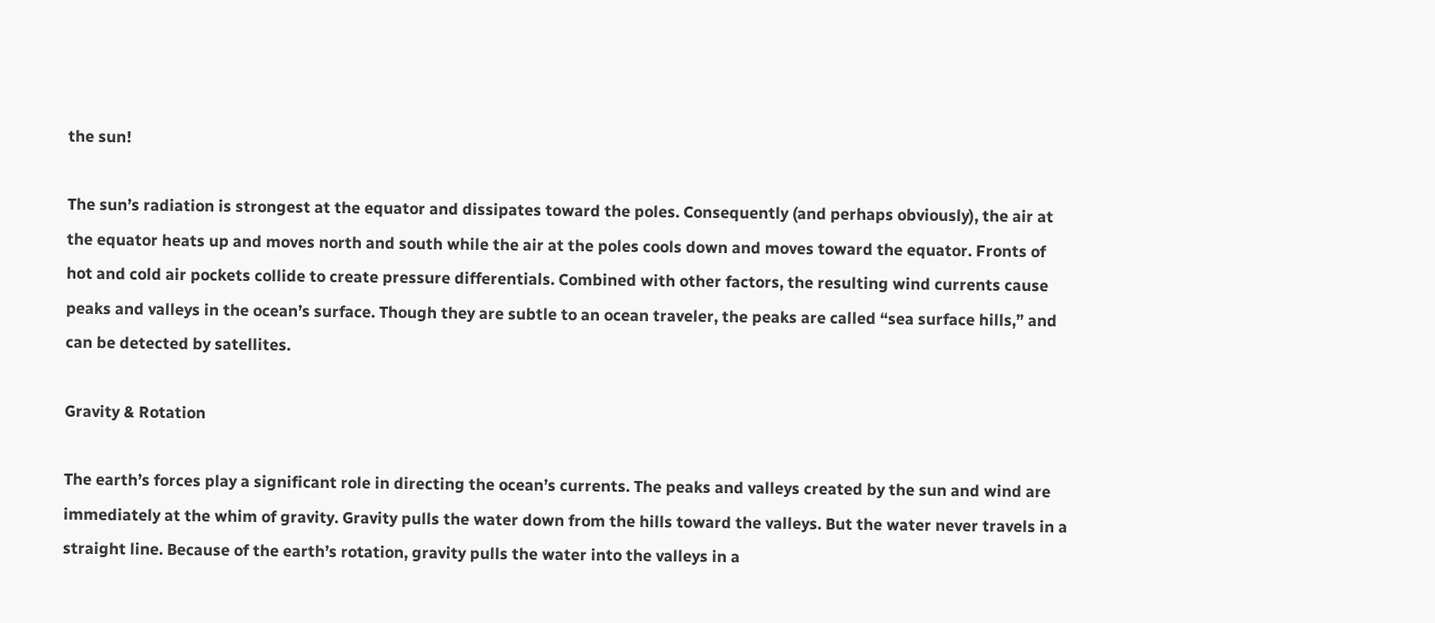the sun!

The sun’s radiation is strongest at the equator and dissipates toward the poles. Consequently (and perhaps obviously), the air at the equator heats up and moves north and south while the air at the poles cools down and moves toward the equator. Fronts of hot and cold air pockets collide to create pressure differentials. Combined with other factors, the resulting wind currents cause peaks and valleys in the ocean’s surface. Though they are subtle to an ocean traveler, the peaks are called “sea surface hills,” and can be detected by satellites.

Gravity & Rotation

The earth’s forces play a significant role in directing the ocean’s currents. The peaks and valleys created by the sun and wind are immediately at the whim of gravity. Gravity pulls the water down from the hills toward the valleys. But the water never travels in a straight line. Because of the earth’s rotation, gravity pulls the water into the valleys in a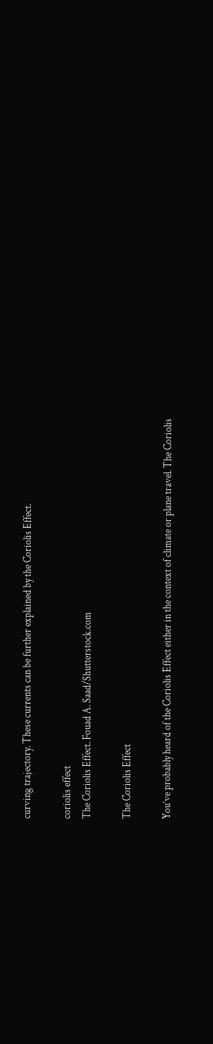curving trajectory. These currents can be further explained by the Coriolis Effect.

coriolis effect
The Coriolis Effect. Fouad A. Saad/Shutterstock.com

The Coriolis Effect

You’ve probably heard of the Coriolis Effect either in the context of climate or plane travel. The Coriolis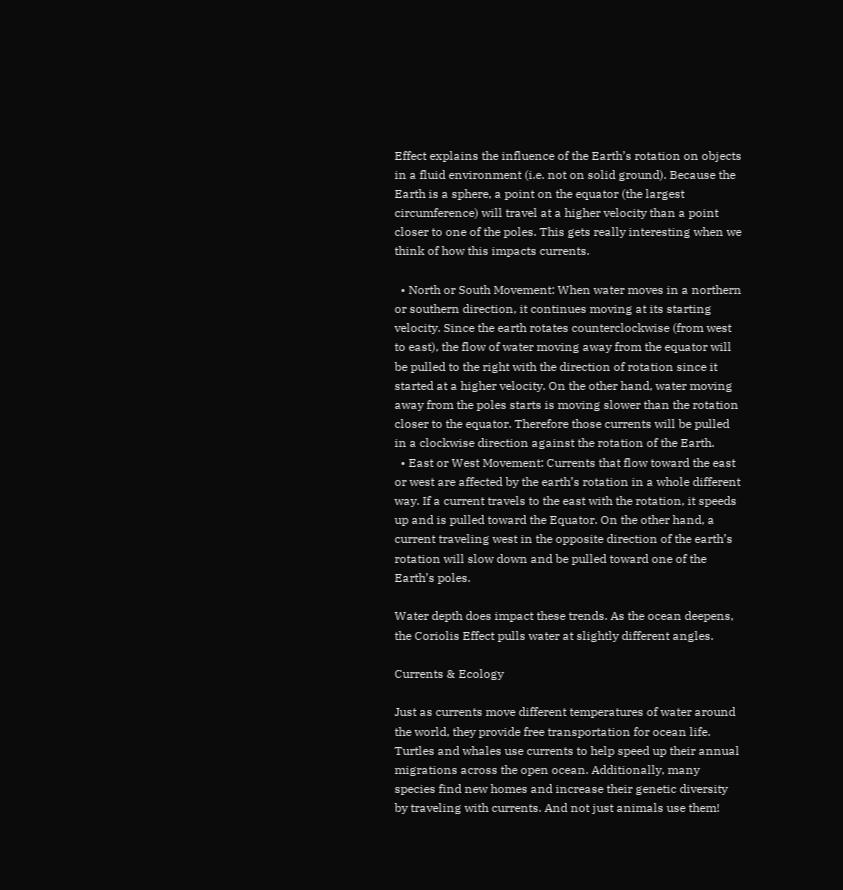Effect explains the influence of the Earth’s rotation on objects in a fluid environment (i.e. not on solid ground). Because the Earth is a sphere, a point on the equator (the largest circumference) will travel at a higher velocity than a point closer to one of the poles. This gets really interesting when we think of how this impacts currents.

  • North or South Movement: When water moves in a northern or southern direction, it continues moving at its starting velocity. Since the earth rotates counterclockwise (from west to east), the flow of water moving away from the equator will be pulled to the right with the direction of rotation since it started at a higher velocity. On the other hand, water moving away from the poles starts is moving slower than the rotation closer to the equator. Therefore those currents will be pulled in a clockwise direction against the rotation of the Earth.
  • East or West Movement: Currents that flow toward the east or west are affected by the earth’s rotation in a whole different way. If a current travels to the east with the rotation, it speeds up and is pulled toward the Equator. On the other hand, a current traveling west in the opposite direction of the earth’s rotation will slow down and be pulled toward one of the Earth’s poles.

Water depth does impact these trends. As the ocean deepens, the Coriolis Effect pulls water at slightly different angles.

Currents & Ecology

Just as currents move different temperatures of water around the world, they provide free transportation for ocean life. Turtles and whales use currents to help speed up their annual migrations across the open ocean. Additionally, many species find new homes and increase their genetic diversity by traveling with currents. And not just animals use them!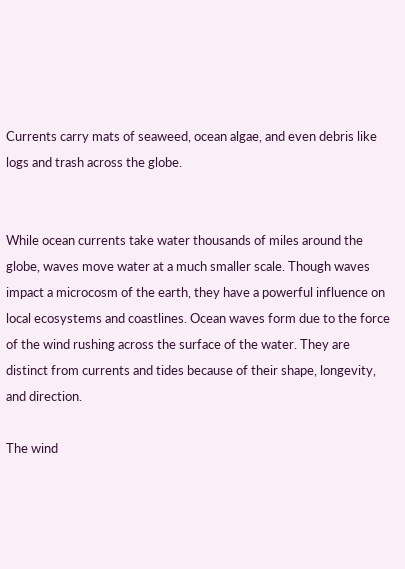Currents carry mats of seaweed, ocean algae, and even debris like logs and trash across the globe.


While ocean currents take water thousands of miles around the globe, waves move water at a much smaller scale. Though waves impact a microcosm of the earth, they have a powerful influence on local ecosystems and coastlines. Ocean waves form due to the force of the wind rushing across the surface of the water. They are distinct from currents and tides because of their shape, longevity, and direction.

The wind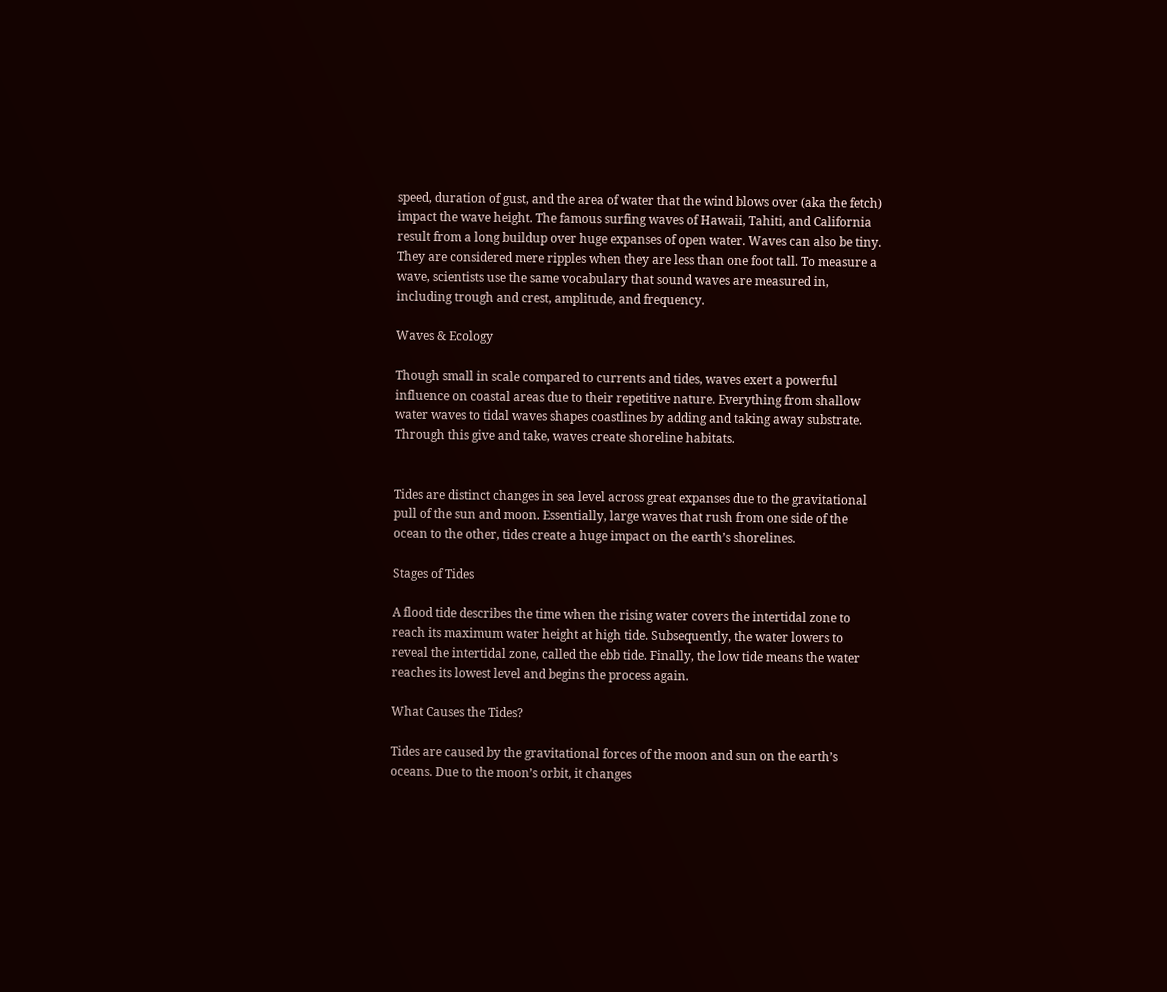speed, duration of gust, and the area of water that the wind blows over (aka the fetch) impact the wave height. The famous surfing waves of Hawaii, Tahiti, and California result from a long buildup over huge expanses of open water. Waves can also be tiny. They are considered mere ripples when they are less than one foot tall. To measure a wave, scientists use the same vocabulary that sound waves are measured in, including trough and crest, amplitude, and frequency.

Waves & Ecology

Though small in scale compared to currents and tides, waves exert a powerful influence on coastal areas due to their repetitive nature. Everything from shallow water waves to tidal waves shapes coastlines by adding and taking away substrate. Through this give and take, waves create shoreline habitats.


Tides are distinct changes in sea level across great expanses due to the gravitational pull of the sun and moon. Essentially, large waves that rush from one side of the ocean to the other, tides create a huge impact on the earth’s shorelines.

Stages of Tides

A flood tide describes the time when the rising water covers the intertidal zone to reach its maximum water height at high tide. Subsequently, the water lowers to reveal the intertidal zone, called the ebb tide. Finally, the low tide means the water reaches its lowest level and begins the process again.

What Causes the Tides?

Tides are caused by the gravitational forces of the moon and sun on the earth’s oceans. Due to the moon’s orbit, it changes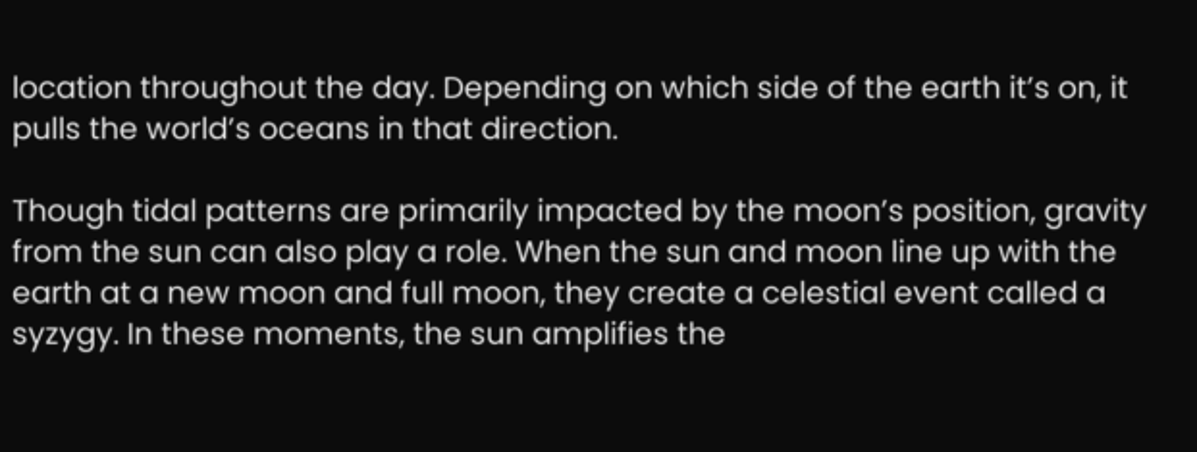location throughout the day. Depending on which side of the earth it’s on, it pulls the world’s oceans in that direction.

Though tidal patterns are primarily impacted by the moon’s position, gravity from the sun can also play a role. When the sun and moon line up with the earth at a new moon and full moon, they create a celestial event called a syzygy. In these moments, the sun amplifies the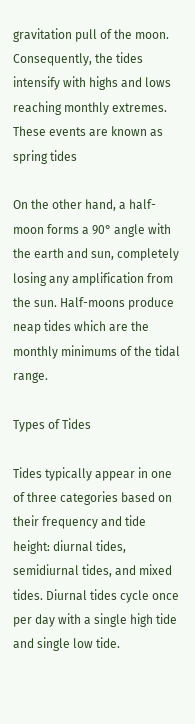gravitation pull of the moon. Consequently, the tides intensify with highs and lows reaching monthly extremes. These events are known as spring tides

On the other hand, a half-moon forms a 90° angle with the earth and sun, completely losing any amplification from the sun. Half-moons produce neap tides which are the monthly minimums of the tidal range.

Types of Tides

Tides typically appear in one of three categories based on their frequency and tide height: diurnal tides, semidiurnal tides, and mixed tides. Diurnal tides cycle once per day with a single high tide and single low tide.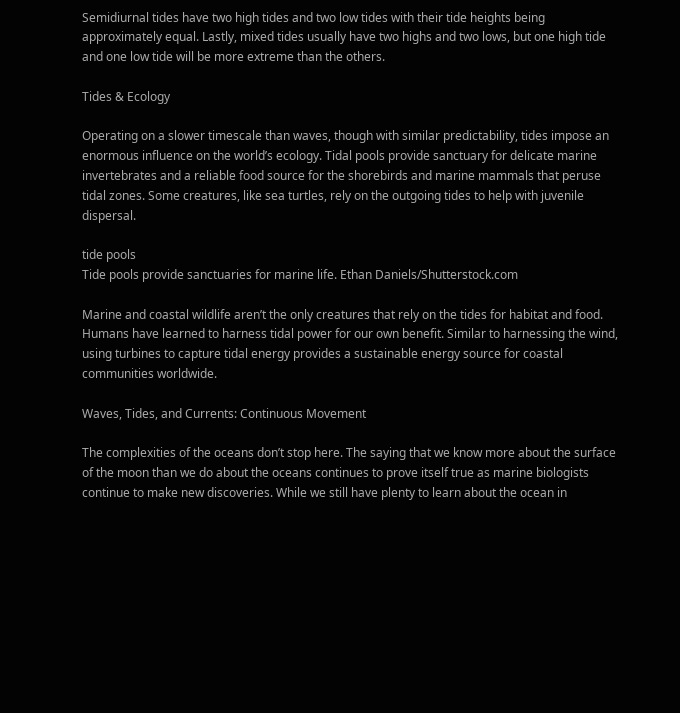Semidiurnal tides have two high tides and two low tides with their tide heights being approximately equal. Lastly, mixed tides usually have two highs and two lows, but one high tide and one low tide will be more extreme than the others.

Tides & Ecology

Operating on a slower timescale than waves, though with similar predictability, tides impose an enormous influence on the world’s ecology. Tidal pools provide sanctuary for delicate marine invertebrates and a reliable food source for the shorebirds and marine mammals that peruse tidal zones. Some creatures, like sea turtles, rely on the outgoing tides to help with juvenile dispersal.

tide pools
Tide pools provide sanctuaries for marine life. Ethan Daniels/Shutterstock.com

Marine and coastal wildlife aren’t the only creatures that rely on the tides for habitat and food. Humans have learned to harness tidal power for our own benefit. Similar to harnessing the wind, using turbines to capture tidal energy provides a sustainable energy source for coastal communities worldwide.

Waves, Tides, and Currents: Continuous Movement

The complexities of the oceans don’t stop here. The saying that we know more about the surface of the moon than we do about the oceans continues to prove itself true as marine biologists continue to make new discoveries. While we still have plenty to learn about the ocean in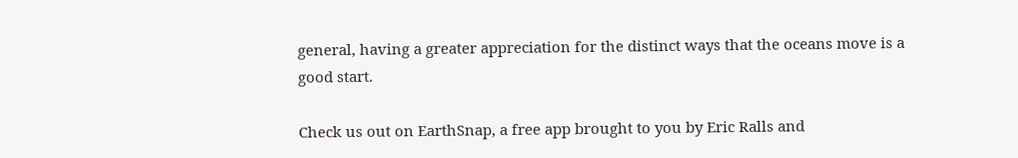general, having a greater appreciation for the distinct ways that the oceans move is a good start.

Check us out on EarthSnap, a free app brought to you by Eric Ralls and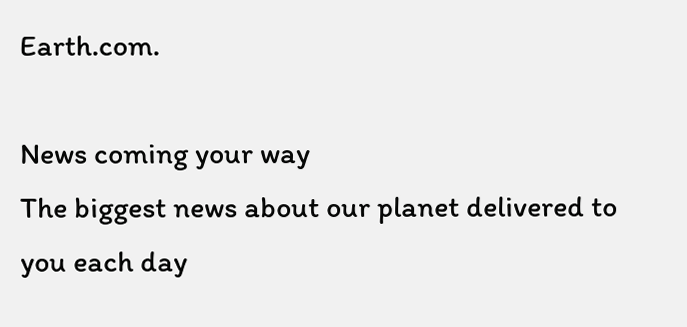Earth.com.

News coming your way
The biggest news about our planet delivered to you each day